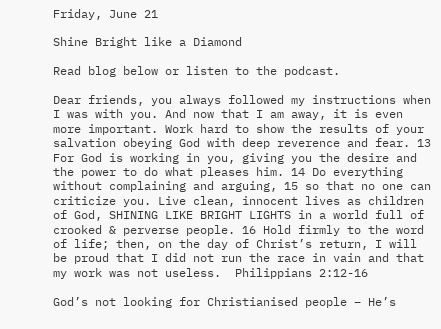Friday, June 21

Shine Bright like a Diamond

Read blog below or listen to the podcast.

Dear friends, you always followed my instructions when I was with you. And now that I am away, it is even more important. Work hard to show the results of your salvation obeying God with deep reverence and fear. 13 For God is working in you, giving you the desire and the power to do what pleases him. 14 Do everything without complaining and arguing, 15 so that no one can criticize you. Live clean, innocent lives as children of God, SHINING LIKE BRIGHT LIGHTS in a world full of crooked & perverse people. 16 Hold firmly to the word of life; then, on the day of Christ’s return, I will be proud that I did not run the race in vain and that my work was not useless.  Philippians 2:12-16

God’s not looking for Christianised people – He’s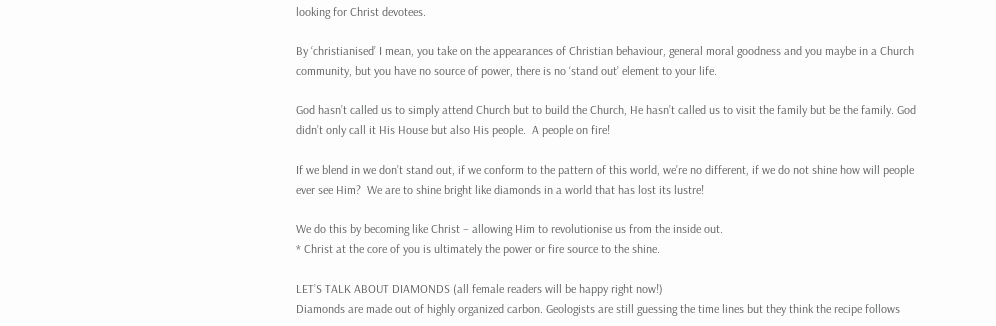looking for Christ devotees.

By ‘christianised’ I mean, you take on the appearances of Christian behaviour, general moral goodness and you maybe in a Church community, but you have no source of power, there is no ‘stand out’ element to your life.

God hasn’t called us to simply attend Church but to build the Church, He hasn’t called us to visit the family but be the family. God didn’t only call it His House but also His people.  A people on fire!

If we blend in we don’t stand out, if we conform to the pattern of this world, we’re no different, if we do not shine how will people ever see Him?  We are to shine bright like diamonds in a world that has lost its lustre!

We do this by becoming like Christ – allowing Him to revolutionise us from the inside out.
* Christ at the core of you is ultimately the power or fire source to the shine.

LET’S TALK ABOUT DIAMONDS (all female readers will be happy right now!)
Diamonds are made out of highly organized carbon. Geologists are still guessing the time lines but they think the recipe follows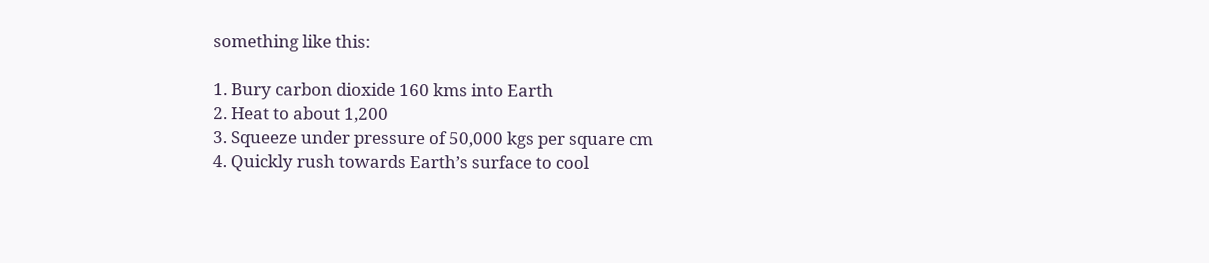something like this:

1. Bury carbon dioxide 160 kms into Earth
2. Heat to about 1,200
3. Squeeze under pressure of 50,000 kgs per square cm
4. Quickly rush towards Earth’s surface to cool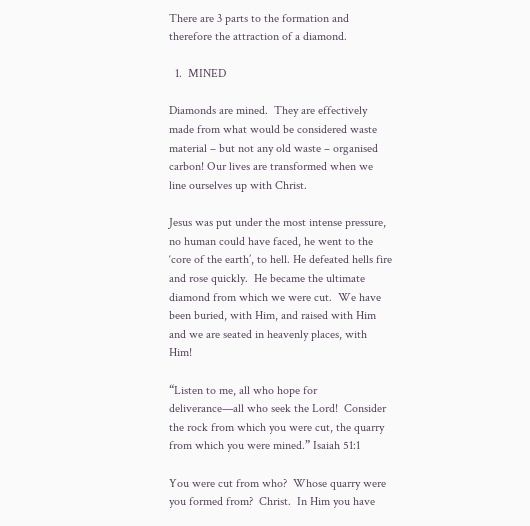There are 3 parts to the formation and therefore the attraction of a diamond.

  1.  MINED

Diamonds are mined.  They are effectively made from what would be considered waste material – but not any old waste – organised carbon! Our lives are transformed when we line ourselves up with Christ.

Jesus was put under the most intense pressure, no human could have faced, he went to the ‘core of the earth’, to hell. He defeated hells fire and rose quickly.  He became the ultimate diamond from which we were cut.  We have been buried, with Him, and raised with Him and we are seated in heavenly places, with Him!

“Listen to me, all who hope for deliverance—all who seek the Lord!  Consider the rock from which you were cut, the quarry from which you were mined.” Isaiah 51:1

You were cut from who?  Whose quarry were you formed from?  Christ.  In Him you have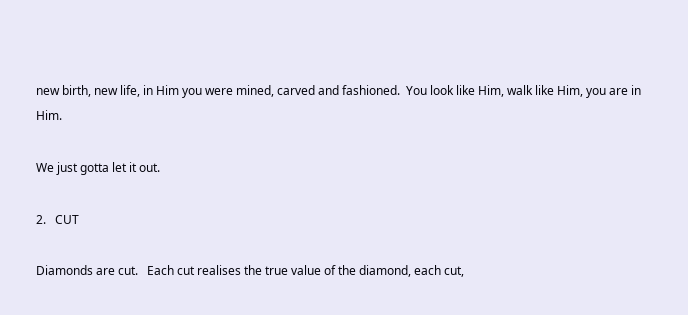new birth, new life, in Him you were mined, carved and fashioned.  You look like Him, walk like Him, you are in Him.

We just gotta let it out.

2.   CUT

Diamonds are cut.   Each cut realises the true value of the diamond, each cut,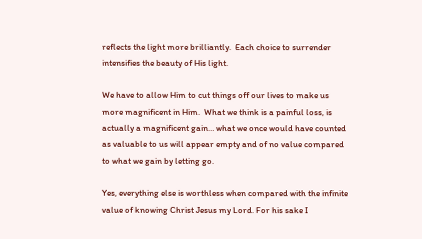reflects the light more brilliantly.  Each choice to surrender intensifies the beauty of His light.

We have to allow Him to cut things off our lives to make us more magnificent in Him.  What we think is a painful loss, is actually a magnificent gain… what we once would have counted as valuable to us will appear empty and of no value compared to what we gain by letting go.

Yes, everything else is worthless when compared with the infinite value of knowing Christ Jesus my Lord. For his sake I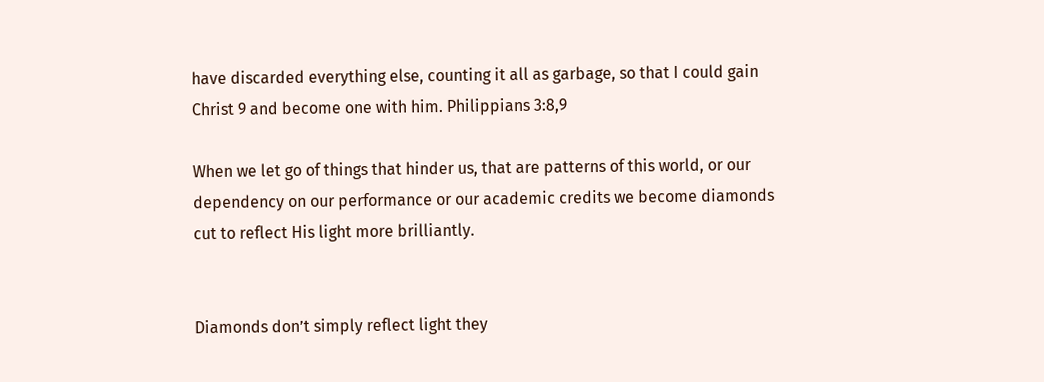have discarded everything else, counting it all as garbage, so that I could gain Christ 9 and become one with him. Philippians 3:8,9

When we let go of things that hinder us, that are patterns of this world, or our dependency on our performance or our academic credits we become diamonds cut to reflect His light more brilliantly.


Diamonds don’t simply reflect light they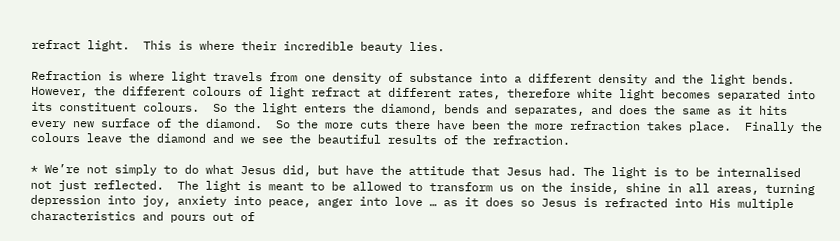refract light.  This is where their incredible beauty lies.

Refraction is where light travels from one density of substance into a different density and the light bends.  However, the different colours of light refract at different rates, therefore white light becomes separated into its constituent colours.  So the light enters the diamond, bends and separates, and does the same as it hits every new surface of the diamond.  So the more cuts there have been the more refraction takes place.  Finally the colours leave the diamond and we see the beautiful results of the refraction.

* We’re not simply to do what Jesus did, but have the attitude that Jesus had. The light is to be internalised not just reflected.  The light is meant to be allowed to transform us on the inside, shine in all areas, turning depression into joy, anxiety into peace, anger into love … as it does so Jesus is refracted into His multiple characteristics and pours out of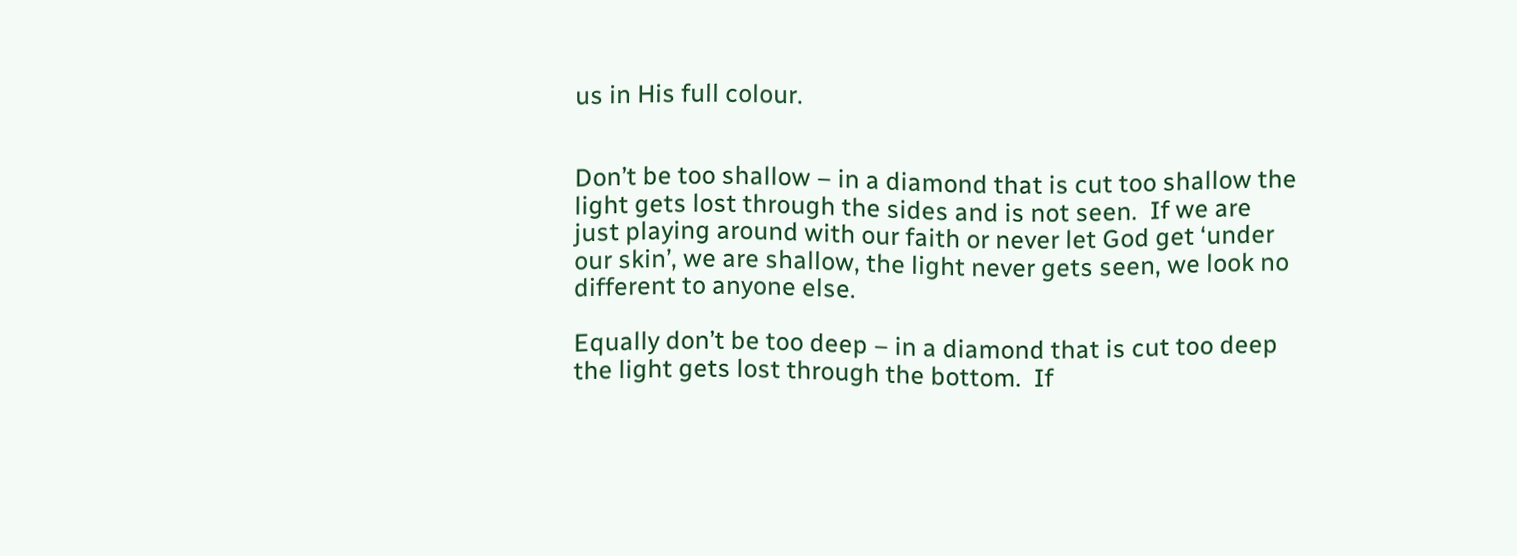us in His full colour.


Don’t be too shallow – in a diamond that is cut too shallow the light gets lost through the sides and is not seen.  If we are just playing around with our faith or never let God get ‘under our skin’, we are shallow, the light never gets seen, we look no different to anyone else.

Equally don’t be too deep – in a diamond that is cut too deep the light gets lost through the bottom.  If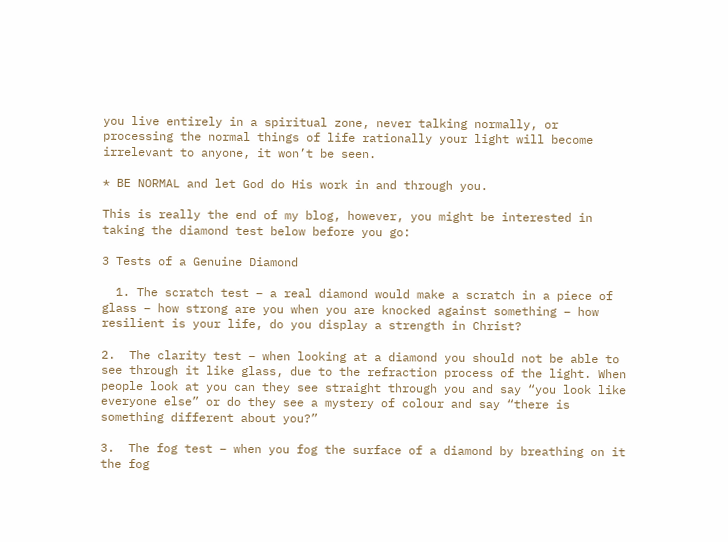you live entirely in a spiritual zone, never talking normally, or processing the normal things of life rationally your light will become irrelevant to anyone, it won’t be seen.

* BE NORMAL and let God do His work in and through you.

This is really the end of my blog, however, you might be interested in taking the diamond test below before you go:

3 Tests of a Genuine Diamond

  1. The scratch test – a real diamond would make a scratch in a piece of glass – how strong are you when you are knocked against something – how resilient is your life, do you display a strength in Christ?

2.  The clarity test – when looking at a diamond you should not be able to see through it like glass, due to the refraction process of the light. When people look at you can they see straight through you and say “you look like everyone else” or do they see a mystery of colour and say “there is something different about you?”

3.  The fog test – when you fog the surface of a diamond by breathing on it the fog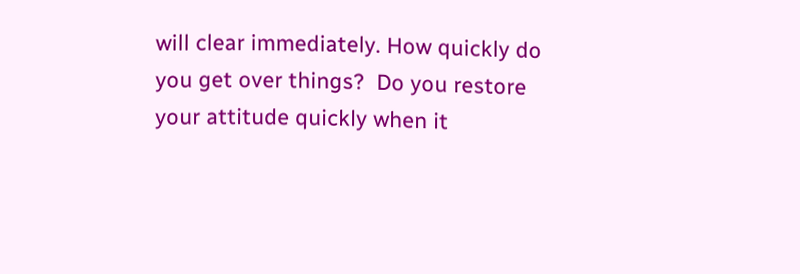will clear immediately. How quickly do you get over things?  Do you restore your attitude quickly when it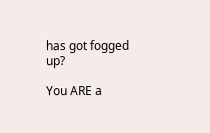has got fogged up?

You ARE a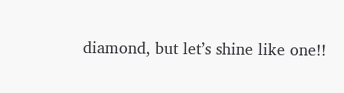diamond, but let’s shine like one!!